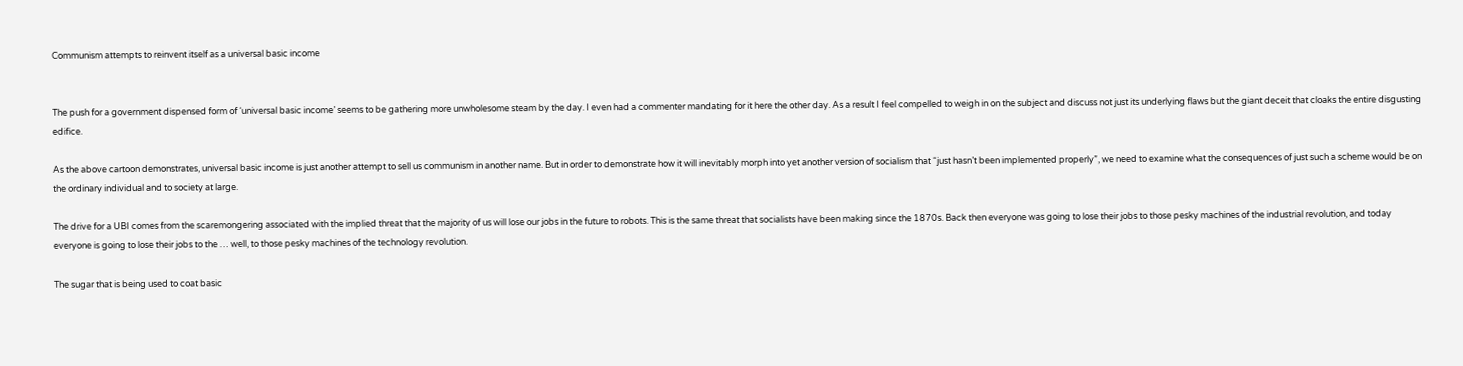Communism attempts to reinvent itself as a universal basic income


The push for a government dispensed form of ‘universal basic income’ seems to be gathering more unwholesome steam by the day. I even had a commenter mandating for it here the other day. As a result I feel compelled to weigh in on the subject and discuss not just its underlying flaws but the giant deceit that cloaks the entire disgusting edifice.

As the above cartoon demonstrates, universal basic income is just another attempt to sell us communism in another name. But in order to demonstrate how it will inevitably morph into yet another version of socialism that “just hasn’t been implemented properly”, we need to examine what the consequences of just such a scheme would be on the ordinary individual and to society at large.

The drive for a UBI comes from the scaremongering associated with the implied threat that the majority of us will lose our jobs in the future to robots. This is the same threat that socialists have been making since the 1870s. Back then everyone was going to lose their jobs to those pesky machines of the industrial revolution, and today everyone is going to lose their jobs to the … well, to those pesky machines of the technology revolution.

The sugar that is being used to coat basic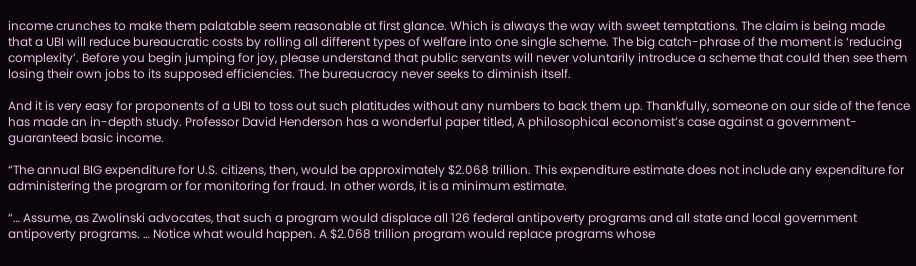income crunches to make them palatable seem reasonable at first glance. Which is always the way with sweet temptations. The claim is being made that a UBI will reduce bureaucratic costs by rolling all different types of welfare into one single scheme. The big catch-phrase of the moment is ‘reducing complexity’. Before you begin jumping for joy, please understand that public servants will never voluntarily introduce a scheme that could then see them losing their own jobs to its supposed efficiencies. The bureaucracy never seeks to diminish itself.

And it is very easy for proponents of a UBI to toss out such platitudes without any numbers to back them up. Thankfully, someone on our side of the fence has made an in-depth study. Professor David Henderson has a wonderful paper titled, A philosophical economist’s case against a government-guaranteed basic income.

“The annual BIG expenditure for U.S. citizens, then, would be approximately $2.068 trillion. This expenditure estimate does not include any expenditure for administering the program or for monitoring for fraud. In other words, it is a minimum estimate.

“… Assume, as Zwolinski advocates, that such a program would displace all 126 federal antipoverty programs and all state and local government antipoverty programs. … Notice what would happen. A $2.068 trillion program would replace programs whose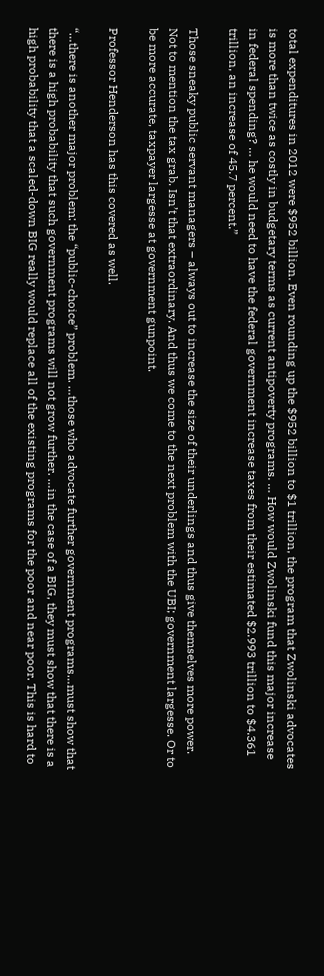total expenditures in 2012 were $952 billion. Even rounding up the $952 billion to $1 trillion, the program that Zwolinski advocates is more than twice as costly in budgetary terms as current antipoverty programs. … How would Zwolinski fund this major increase in federal spending? … he would need to have the federal government increase taxes from their estimated $2.993 trillion to $4.361 trillion, an increase of 45.7 percent.”

Those sneaky public servant managers – always out to increase the size of their underlings and thus give themselves more power. Not to mention the tax grab. Isn’t that extraordinary. And thus we come to the next problem with the UBI; government largesse. Or to be more accurate, taxpayer largesse at government gunpoint.

Professor Henderson has this covered as well.

“…there is another major problem: the “public-choice” problem. …those who advocate further government programs…must show that there is a high probability that such government programs will not grow further. …in the case of a BIG, they must show that there is a high probability that a scaled-down BIG really would replace all of the existing programs for the poor and near poor. This is hard to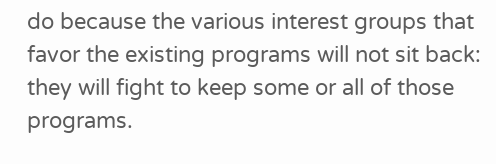do because the various interest groups that favor the existing programs will not sit back: they will fight to keep some or all of those programs.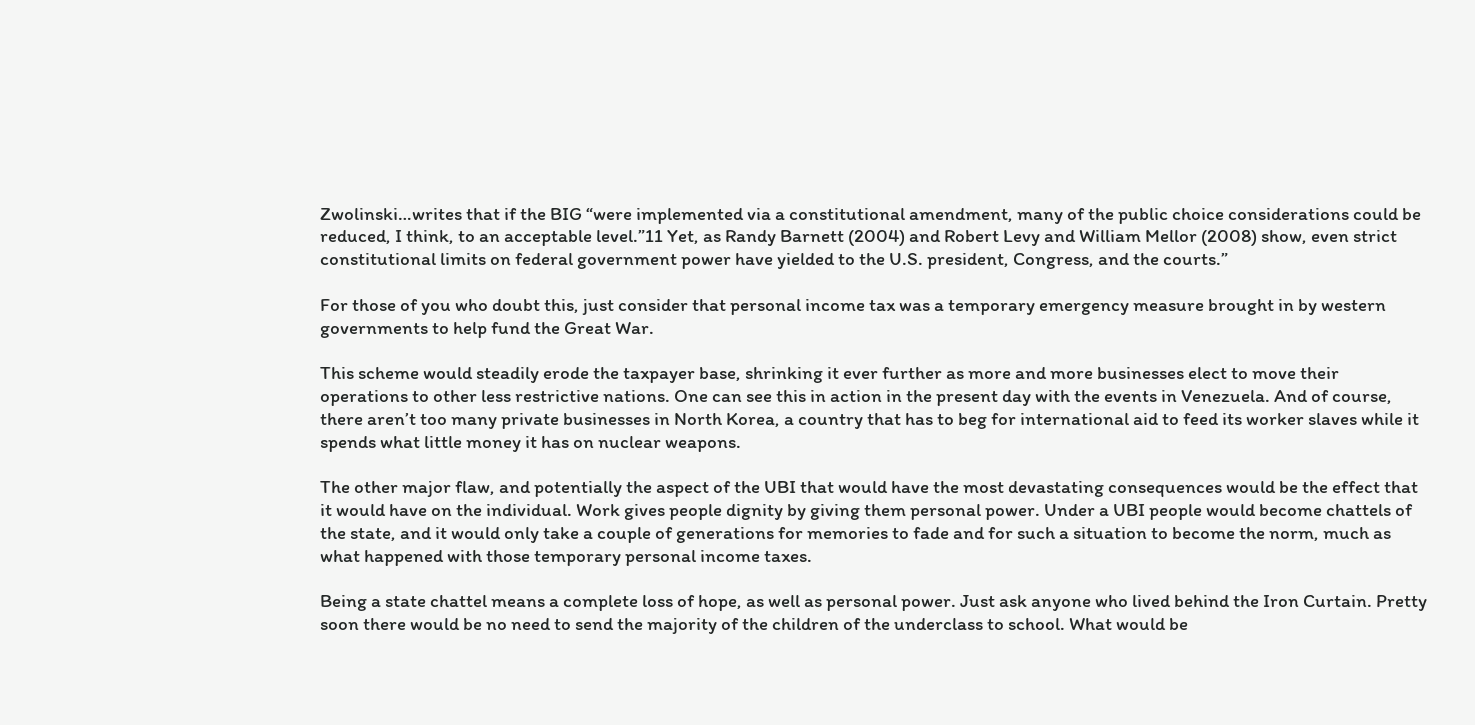Zwolinski…writes that if the BIG “were implemented via a constitutional amendment, many of the public choice considerations could be reduced, I think, to an acceptable level.”11 Yet, as Randy Barnett (2004) and Robert Levy and William Mellor (2008) show, even strict constitutional limits on federal government power have yielded to the U.S. president, Congress, and the courts.”

For those of you who doubt this, just consider that personal income tax was a temporary emergency measure brought in by western governments to help fund the Great War.

This scheme would steadily erode the taxpayer base, shrinking it ever further as more and more businesses elect to move their operations to other less restrictive nations. One can see this in action in the present day with the events in Venezuela. And of course, there aren’t too many private businesses in North Korea, a country that has to beg for international aid to feed its worker slaves while it spends what little money it has on nuclear weapons.

The other major flaw, and potentially the aspect of the UBI that would have the most devastating consequences would be the effect that it would have on the individual. Work gives people dignity by giving them personal power. Under a UBI people would become chattels of the state, and it would only take a couple of generations for memories to fade and for such a situation to become the norm, much as what happened with those temporary personal income taxes.

Being a state chattel means a complete loss of hope, as well as personal power. Just ask anyone who lived behind the Iron Curtain. Pretty soon there would be no need to send the majority of the children of the underclass to school. What would be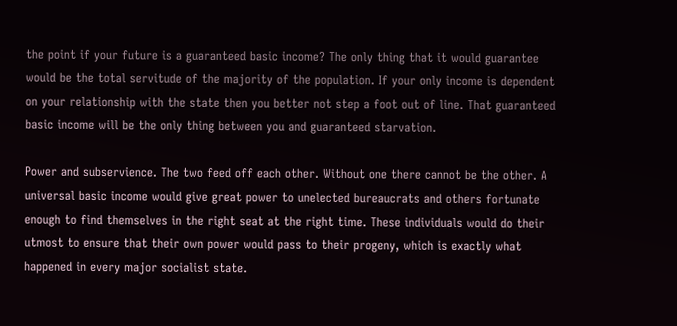the point if your future is a guaranteed basic income? The only thing that it would guarantee would be the total servitude of the majority of the population. If your only income is dependent on your relationship with the state then you better not step a foot out of line. That guaranteed basic income will be the only thing between you and guaranteed starvation.

Power and subservience. The two feed off each other. Without one there cannot be the other. A universal basic income would give great power to unelected bureaucrats and others fortunate enough to find themselves in the right seat at the right time. These individuals would do their utmost to ensure that their own power would pass to their progeny, which is exactly what happened in every major socialist state.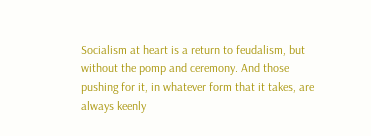Socialism at heart is a return to feudalism, but without the pomp and ceremony. And those pushing for it, in whatever form that it takes, are always keenly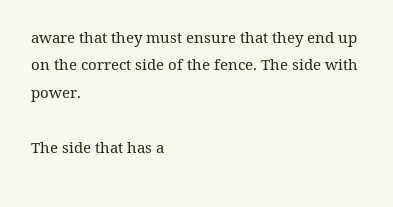aware that they must ensure that they end up on the correct side of the fence. The side with power.

The side that has a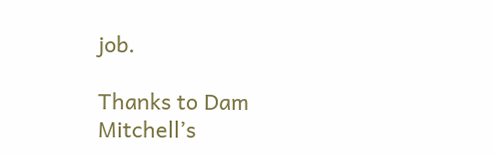job.

Thanks to Dam Mitchell’s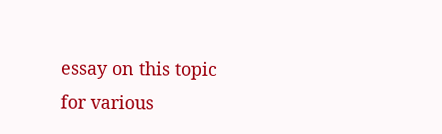essay on this topic for various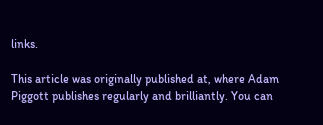links.

This article was originally published at, where Adam Piggott publishes regularly and brilliantly. You can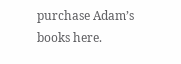purchase Adam’s books here.